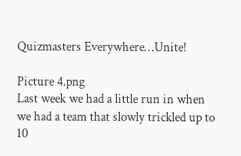Quizmasters Everywhere…Unite!

Picture 4.png
Last week we had a little run in when we had a team that slowly trickled up to 10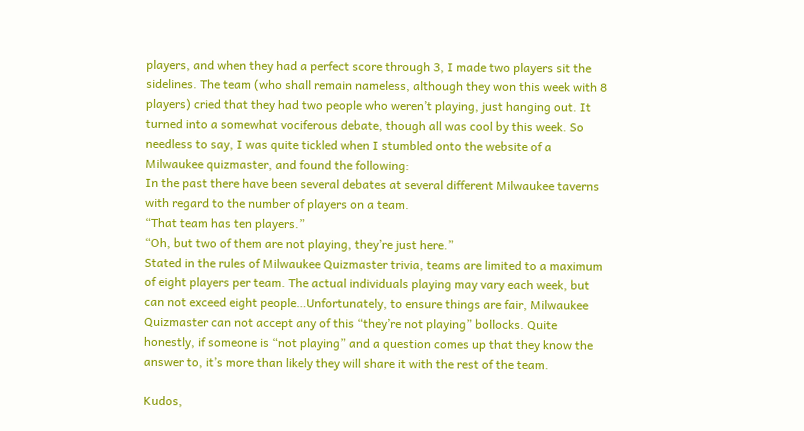players, and when they had a perfect score through 3, I made two players sit the sidelines. The team (who shall remain nameless, although they won this week with 8 players) cried that they had two people who weren’t playing, just hanging out. It turned into a somewhat vociferous debate, though all was cool by this week. So needless to say, I was quite tickled when I stumbled onto the website of a Milwaukee quizmaster, and found the following:
In the past there have been several debates at several different Milwaukee taverns with regard to the number of players on a team.
“That team has ten players.”
“Oh, but two of them are not playing, they’re just here.”
Stated in the rules of Milwaukee Quizmaster trivia, teams are limited to a maximum of eight players per team. The actual individuals playing may vary each week, but can not exceed eight people…Unfortunately, to ensure things are fair, Milwaukee Quizmaster can not accept any of this “they’re not playing” bollocks. Quite honestly, if someone is “not playing” and a question comes up that they know the answer to, it’s more than likely they will share it with the rest of the team.

Kudos,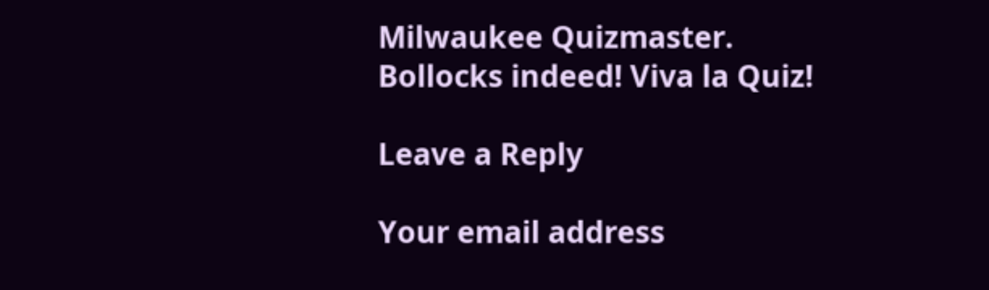Milwaukee Quizmaster. Bollocks indeed! Viva la Quiz!

Leave a Reply

Your email address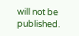will not be published.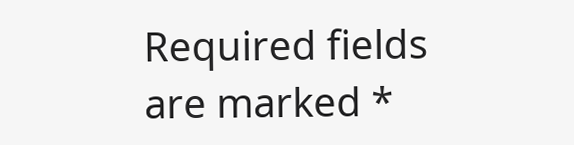Required fields are marked *